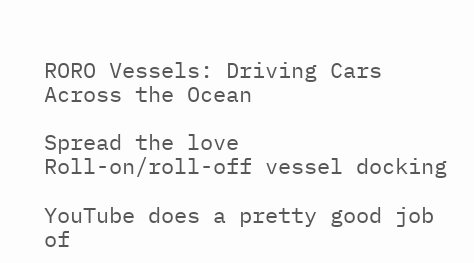RORO Vessels: Driving Cars Across the Ocean

Spread the love
Roll-on/roll-off vessel docking

YouTube does a pretty good job of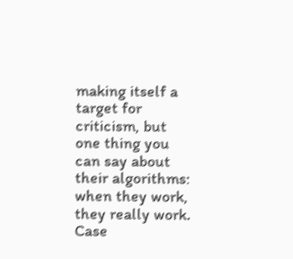making itself a target for criticism, but one thing you can say about their algorithms: when they work, they really work. Case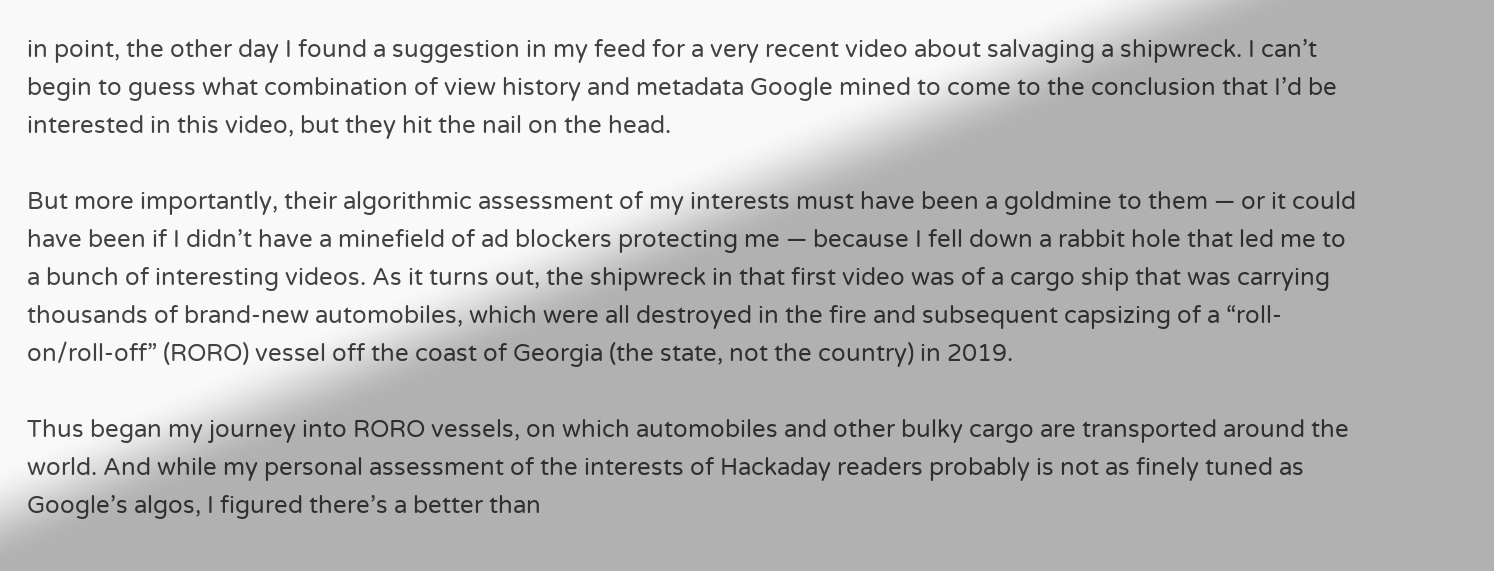in point, the other day I found a suggestion in my feed for a very recent video about salvaging a shipwreck. I can’t begin to guess what combination of view history and metadata Google mined to come to the conclusion that I’d be interested in this video, but they hit the nail on the head.

But more importantly, their algorithmic assessment of my interests must have been a goldmine to them — or it could have been if I didn’t have a minefield of ad blockers protecting me — because I fell down a rabbit hole that led me to a bunch of interesting videos. As it turns out, the shipwreck in that first video was of a cargo ship that was carrying thousands of brand-new automobiles, which were all destroyed in the fire and subsequent capsizing of a “roll-on/roll-off” (RORO) vessel off the coast of Georgia (the state, not the country) in 2019.

Thus began my journey into RORO vessels, on which automobiles and other bulky cargo are transported around the world. And while my personal assessment of the interests of Hackaday readers probably is not as finely tuned as Google’s algos, I figured there’s a better than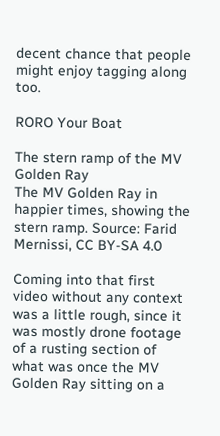decent chance that people might enjoy tagging along too.

RORO Your Boat

The stern ramp of the MV Golden Ray
The MV Golden Ray in happier times, showing the stern ramp. Source: Farid Mernissi, CC BY-SA 4.0

Coming into that first video without any context was a little rough, since it was mostly drone footage of a rusting section of what was once the MV Golden Ray sitting on a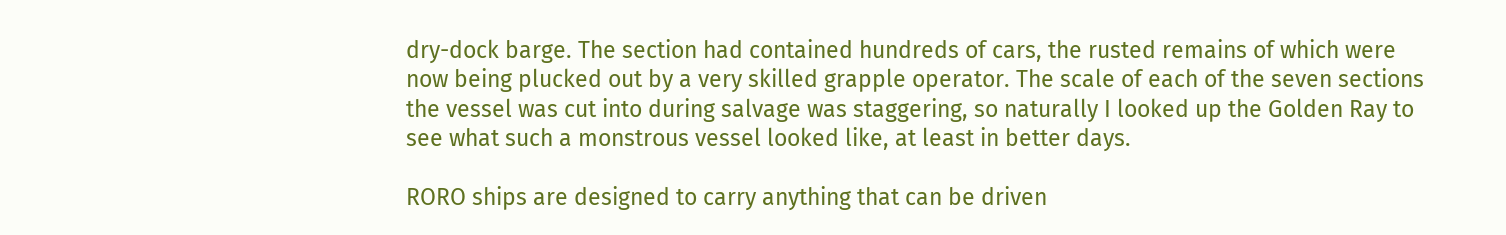dry-dock barge. The section had contained hundreds of cars, the rusted remains of which were now being plucked out by a very skilled grapple operator. The scale of each of the seven sections the vessel was cut into during salvage was staggering, so naturally I looked up the Golden Ray to see what such a monstrous vessel looked like, at least in better days.

RORO ships are designed to carry anything that can be driven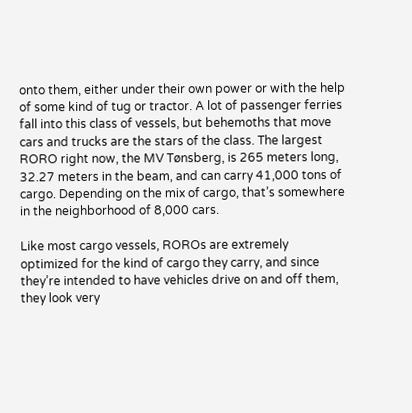onto them, either under their own power or with the help of some kind of tug or tractor. A lot of passenger ferries fall into this class of vessels, but behemoths that move cars and trucks are the stars of the class. The largest RORO right now, the MV Tønsberg, is 265 meters long, 32.27 meters in the beam, and can carry 41,000 tons of cargo. Depending on the mix of cargo, that’s somewhere in the neighborhood of 8,000 cars.

Like most cargo vessels, ROROs are extremely optimized for the kind of cargo they carry, and since they’re intended to have vehicles drive on and off them, they look very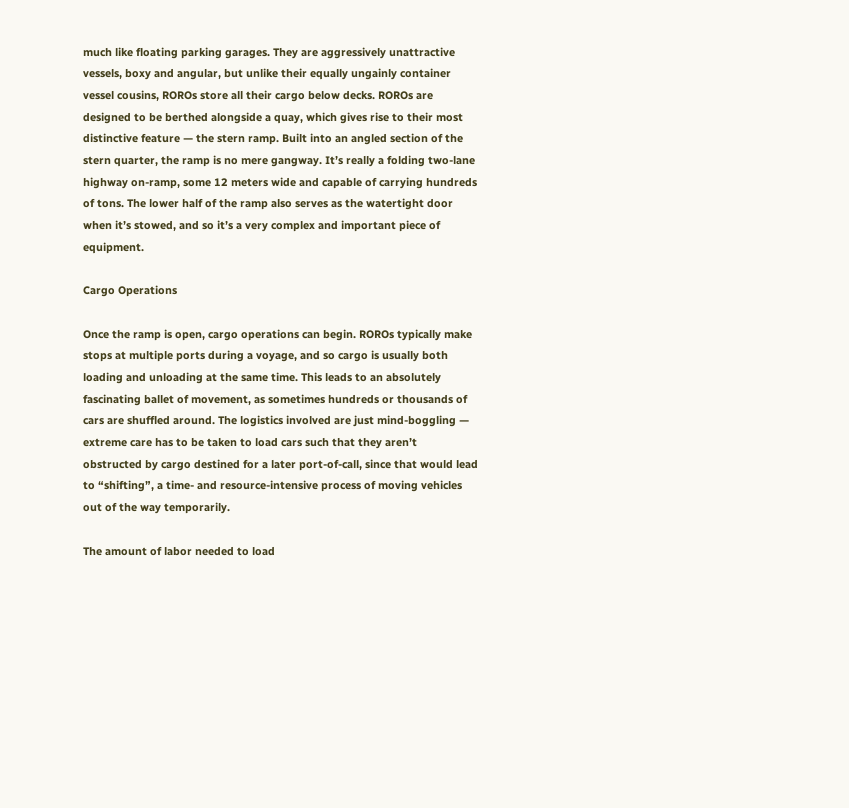much like floating parking garages. They are aggressively unattractive vessels, boxy and angular, but unlike their equally ungainly container vessel cousins, ROROs store all their cargo below decks. ROROs are designed to be berthed alongside a quay, which gives rise to their most distinctive feature — the stern ramp. Built into an angled section of the stern quarter, the ramp is no mere gangway. It’s really a folding two-lane highway on-ramp, some 12 meters wide and capable of carrying hundreds of tons. The lower half of the ramp also serves as the watertight door when it’s stowed, and so it’s a very complex and important piece of equipment.

Cargo Operations

Once the ramp is open, cargo operations can begin. ROROs typically make stops at multiple ports during a voyage, and so cargo is usually both loading and unloading at the same time. This leads to an absolutely fascinating ballet of movement, as sometimes hundreds or thousands of cars are shuffled around. The logistics involved are just mind-boggling — extreme care has to be taken to load cars such that they aren’t obstructed by cargo destined for a later port-of-call, since that would lead to “shifting”, a time- and resource-intensive process of moving vehicles out of the way temporarily.

The amount of labor needed to load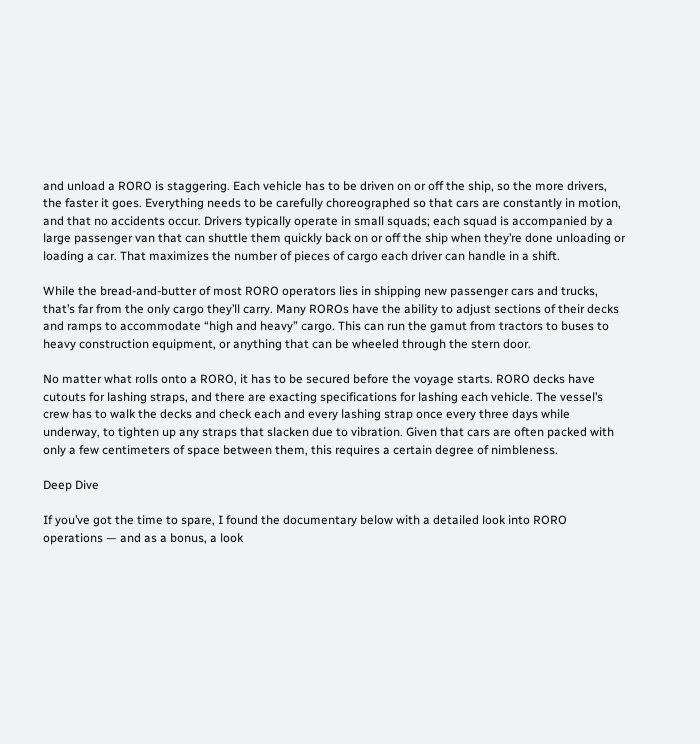and unload a RORO is staggering. Each vehicle has to be driven on or off the ship, so the more drivers, the faster it goes. Everything needs to be carefully choreographed so that cars are constantly in motion, and that no accidents occur. Drivers typically operate in small squads; each squad is accompanied by a large passenger van that can shuttle them quickly back on or off the ship when they’re done unloading or loading a car. That maximizes the number of pieces of cargo each driver can handle in a shift.

While the bread-and-butter of most RORO operators lies in shipping new passenger cars and trucks, that’s far from the only cargo they’ll carry. Many ROROs have the ability to adjust sections of their decks and ramps to accommodate “high and heavy” cargo. This can run the gamut from tractors to buses to heavy construction equipment, or anything that can be wheeled through the stern door.

No matter what rolls onto a RORO, it has to be secured before the voyage starts. RORO decks have cutouts for lashing straps, and there are exacting specifications for lashing each vehicle. The vessel’s crew has to walk the decks and check each and every lashing strap once every three days while underway, to tighten up any straps that slacken due to vibration. Given that cars are often packed with only a few centimeters of space between them, this requires a certain degree of nimbleness.

Deep Dive

If you’ve got the time to spare, I found the documentary below with a detailed look into RORO operations — and as a bonus, a look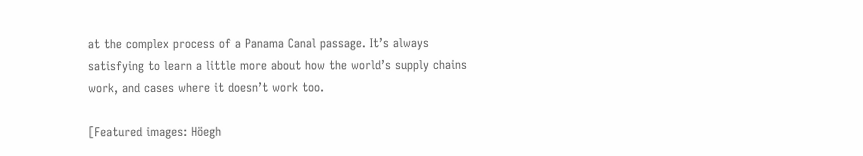at the complex process of a Panama Canal passage. It’s always satisfying to learn a little more about how the world’s supply chains work, and cases where it doesn’t work too.

[Featured images: Höegh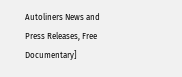Autoliners News and Press Releases, Free Documentary]